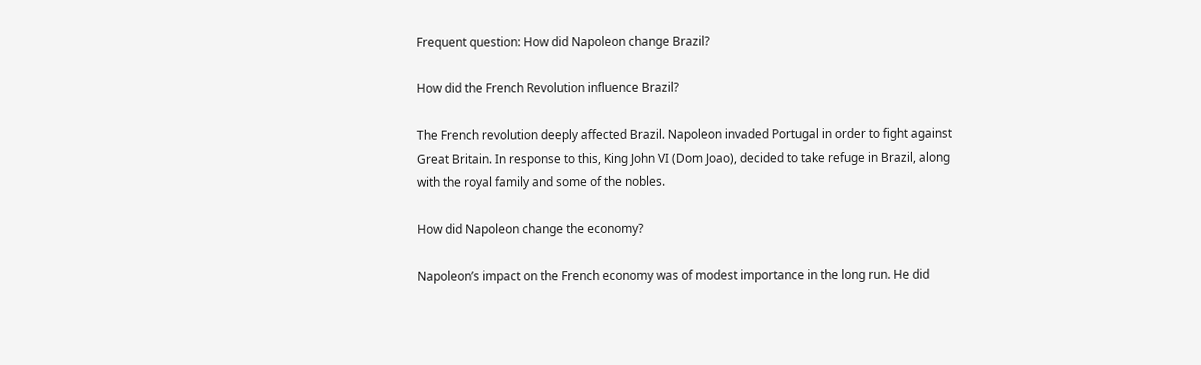Frequent question: How did Napoleon change Brazil?

How did the French Revolution influence Brazil?

The French revolution deeply affected Brazil. Napoleon invaded Portugal in order to fight against Great Britain. In response to this, King John VI (Dom Joao), decided to take refuge in Brazil, along with the royal family and some of the nobles.

How did Napoleon change the economy?

Napoleon’s impact on the French economy was of modest importance in the long run. He did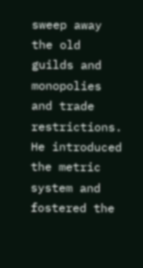sweep away the old guilds and monopolies and trade restrictions. He introduced the metric system and fostered the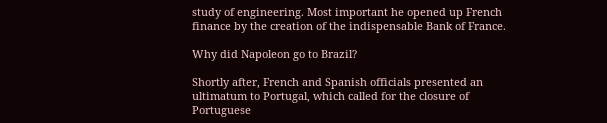study of engineering. Most important he opened up French finance by the creation of the indispensable Bank of France.

Why did Napoleon go to Brazil?

Shortly after, French and Spanish officials presented an ultimatum to Portugal, which called for the closure of Portuguese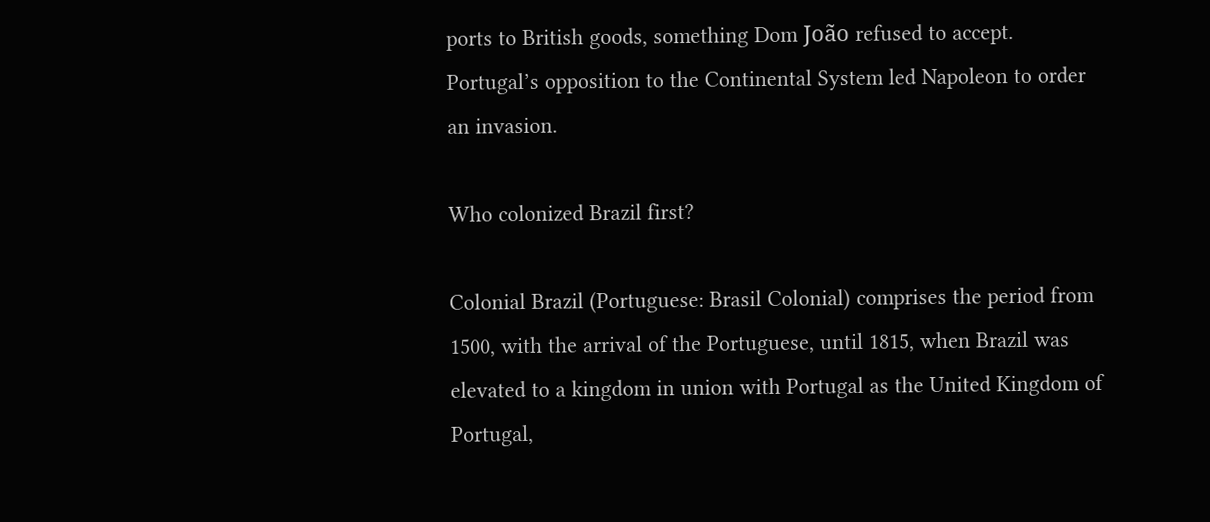ports to British goods, something Dom João refused to accept. Portugal’s opposition to the Continental System led Napoleon to order an invasion.

Who colonized Brazil first?

Colonial Brazil (Portuguese: Brasil Colonial) comprises the period from 1500, with the arrival of the Portuguese, until 1815, when Brazil was elevated to a kingdom in union with Portugal as the United Kingdom of Portugal,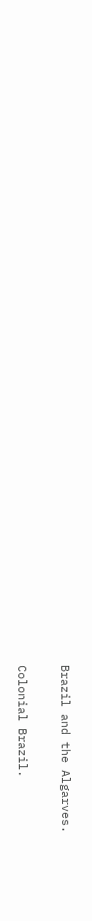Brazil and the Algarves.

Colonial Brazil.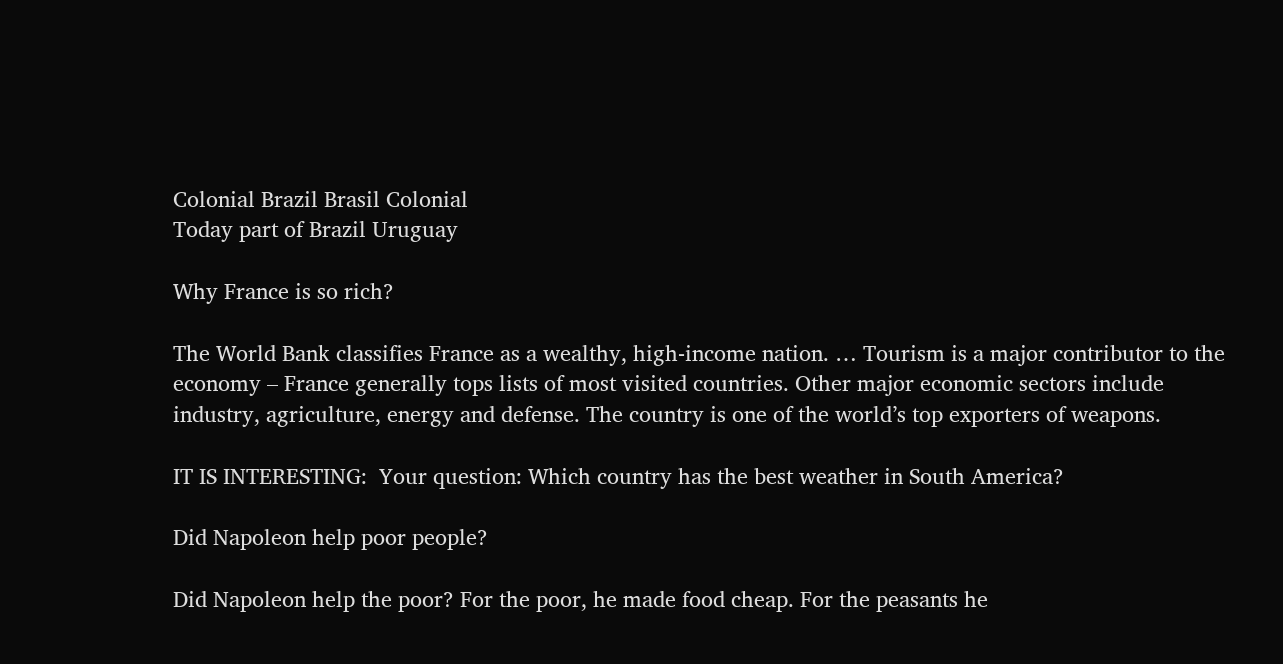Colonial Brazil Brasil Colonial
Today part of Brazil Uruguay

Why France is so rich?

The World Bank classifies France as a wealthy, high-income nation. … Tourism is a major contributor to the economy – France generally tops lists of most visited countries. Other major economic sectors include industry, agriculture, energy and defense. The country is one of the world’s top exporters of weapons.

IT IS INTERESTING:  Your question: Which country has the best weather in South America?

Did Napoleon help poor people?

Did Napoleon help the poor? For the poor, he made food cheap. For the peasants he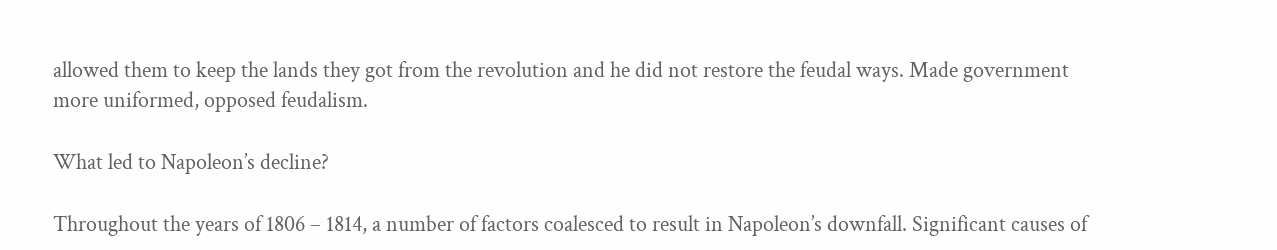allowed them to keep the lands they got from the revolution and he did not restore the feudal ways. Made government more uniformed, opposed feudalism.

What led to Napoleon’s decline?

Throughout the years of 1806 – 1814, a number of factors coalesced to result in Napoleon’s downfall. Significant causes of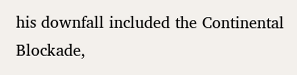his downfall included the Continental Blockade,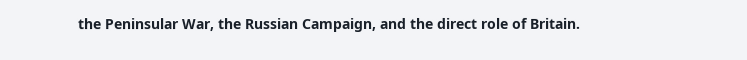the Peninsular War, the Russian Campaign, and the direct role of Britain.